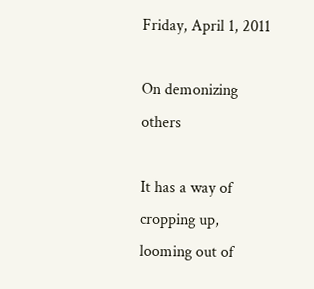Friday, April 1, 2011

On demonizing others

It has a way of cropping up,
looming out of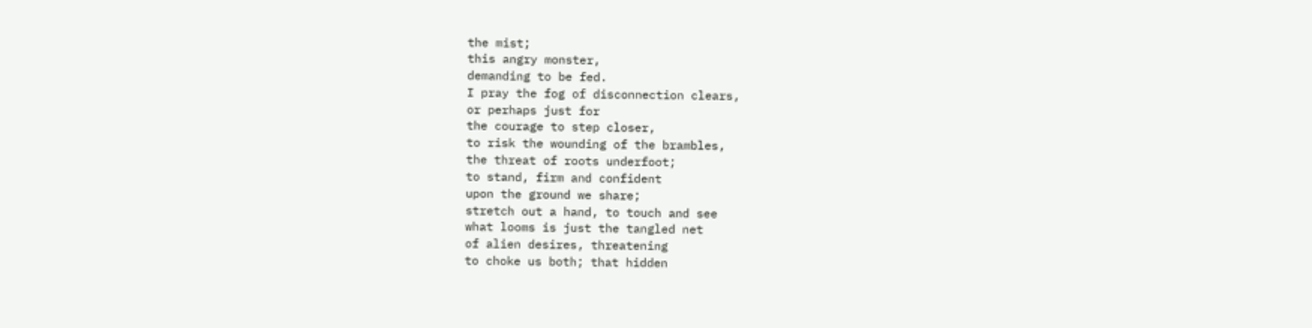the mist;
this angry monster,
demanding to be fed.
I pray the fog of disconnection clears,
or perhaps just for
the courage to step closer,
to risk the wounding of the brambles,
the threat of roots underfoot;
to stand, firm and confident
upon the ground we share;
stretch out a hand, to touch and see
what looms is just the tangled net
of alien desires, threatening
to choke us both; that hidden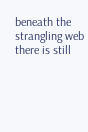beneath the strangling web
there is still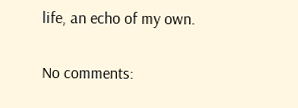life, an echo of my own.

No comments: